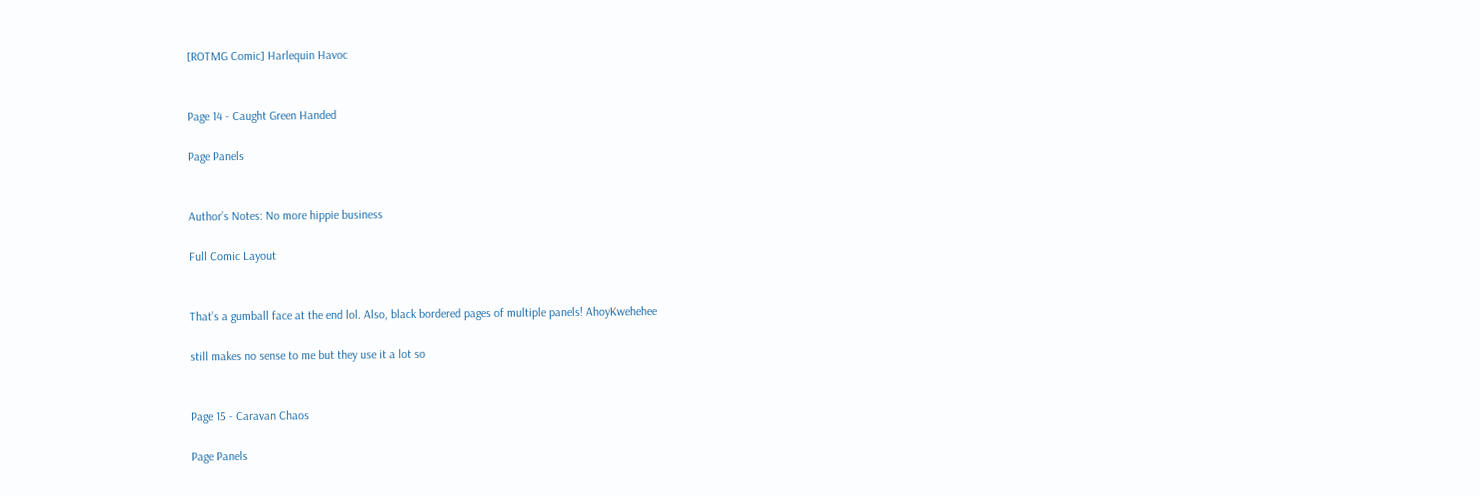[ROTMG Comic] Harlequin Havoc


Page 14 - Caught Green Handed

Page Panels


Author’s Notes: No more hippie business

Full Comic Layout


That’s a gumball face at the end lol. Also, black bordered pages of multiple panels! AhoyKwehehee

still makes no sense to me but they use it a lot so


Page 15 - Caravan Chaos

Page Panels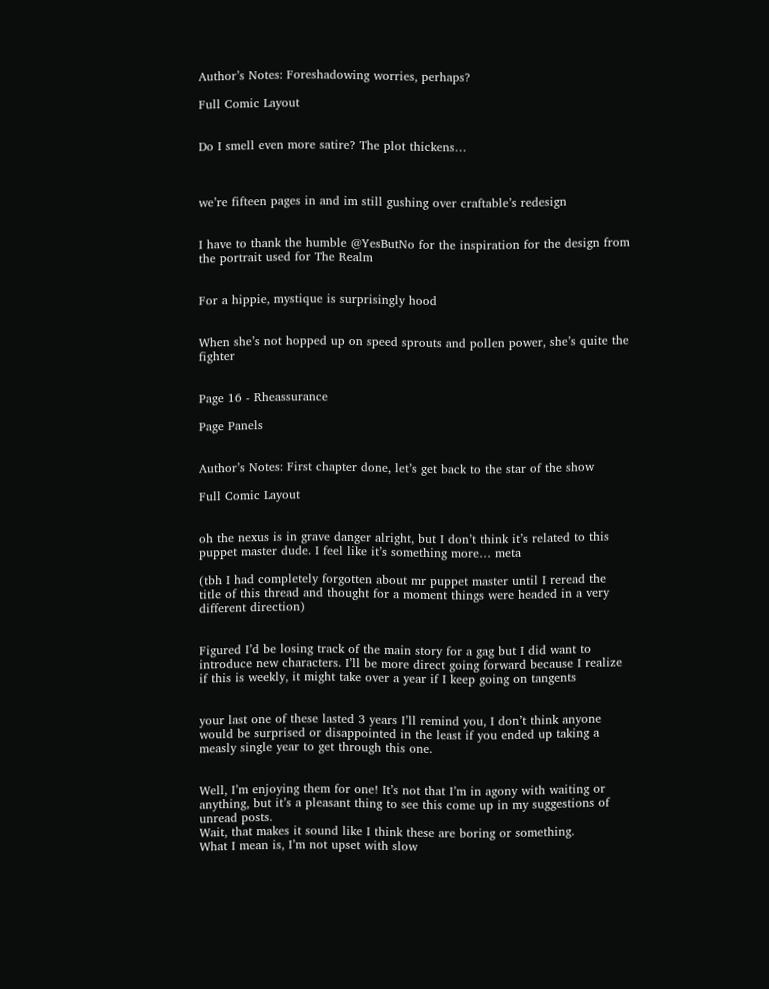Author’s Notes: Foreshadowing worries, perhaps?

Full Comic Layout


Do I smell even more satire? The plot thickens…



we’re fifteen pages in and im still gushing over craftable’s redesign


I have to thank the humble @YesButNo for the inspiration for the design from the portrait used for The Realm


For a hippie, mystique is surprisingly hood


When she’s not hopped up on speed sprouts and pollen power, she’s quite the fighter


Page 16 - Rheassurance

Page Panels


Author’s Notes: First chapter done, let’s get back to the star of the show

Full Comic Layout


oh the nexus is in grave danger alright, but I don’t think it’s related to this puppet master dude. I feel like it’s something more… meta

(tbh I had completely forgotten about mr puppet master until I reread the title of this thread and thought for a moment things were headed in a very different direction)


Figured I’d be losing track of the main story for a gag but I did want to introduce new characters. I’ll be more direct going forward because I realize if this is weekly, it might take over a year if I keep going on tangents


your last one of these lasted 3 years I’ll remind you, I don’t think anyone would be surprised or disappointed in the least if you ended up taking a measly single year to get through this one.


Well, I’m enjoying them for one! It’s not that I’m in agony with waiting or anything, but it’s a pleasant thing to see this come up in my suggestions of unread posts.
Wait, that makes it sound like I think these are boring or something.
What I mean is, I’m not upset with slow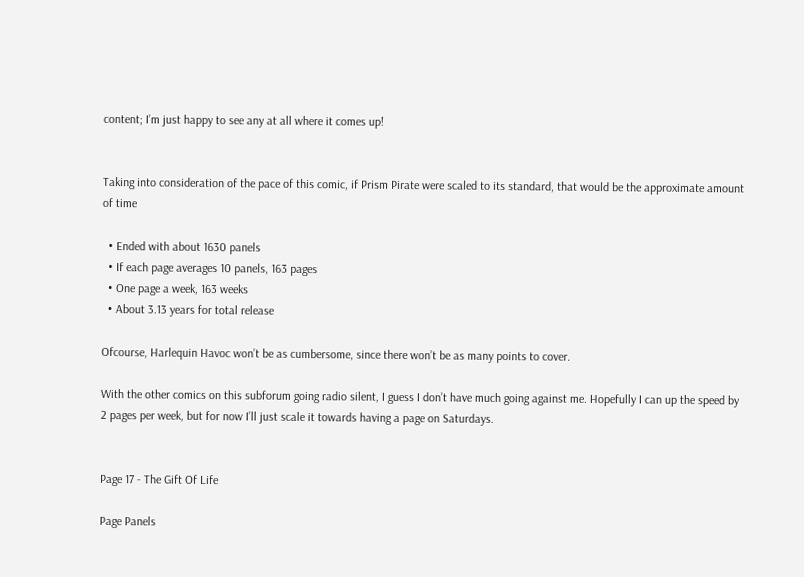content; I’m just happy to see any at all where it comes up!


Taking into consideration of the pace of this comic, if Prism Pirate were scaled to its standard, that would be the approximate amount of time

  • Ended with about 1630 panels
  • If each page averages 10 panels, 163 pages
  • One page a week, 163 weeks
  • About 3.13 years for total release

Ofcourse, Harlequin Havoc won’t be as cumbersome, since there won’t be as many points to cover.

With the other comics on this subforum going radio silent, I guess I don’t have much going against me. Hopefully I can up the speed by 2 pages per week, but for now I’ll just scale it towards having a page on Saturdays.


Page 17 - The Gift Of Life

Page Panels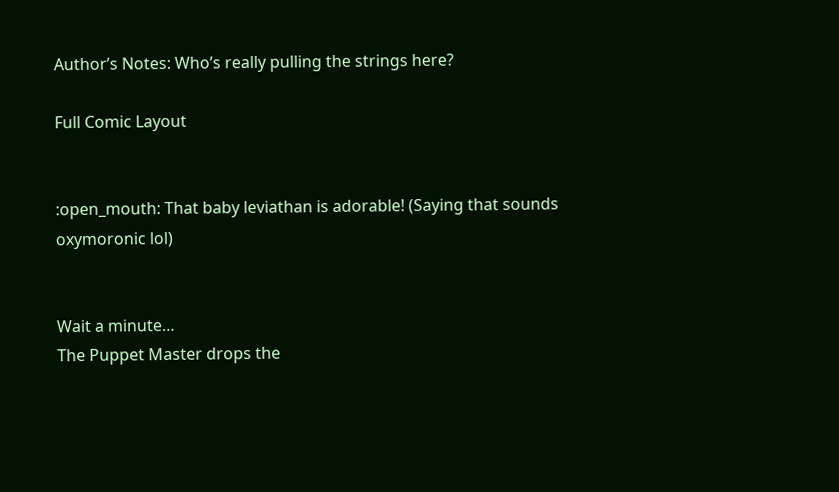Author’s Notes: Who’s really pulling the strings here?

Full Comic Layout


:open_mouth: That baby leviathan is adorable! (Saying that sounds oxymoronic lol)


Wait a minute…
The Puppet Master drops the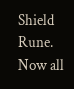Shield Rune.
Now all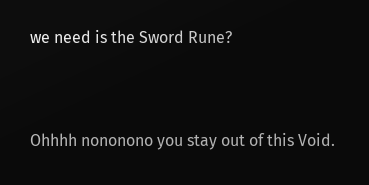we need is the Sword Rune?


Ohhhh nononono you stay out of this Void.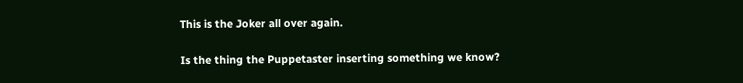This is the Joker all over again.

Is the thing the Puppetaster inserting something we know?